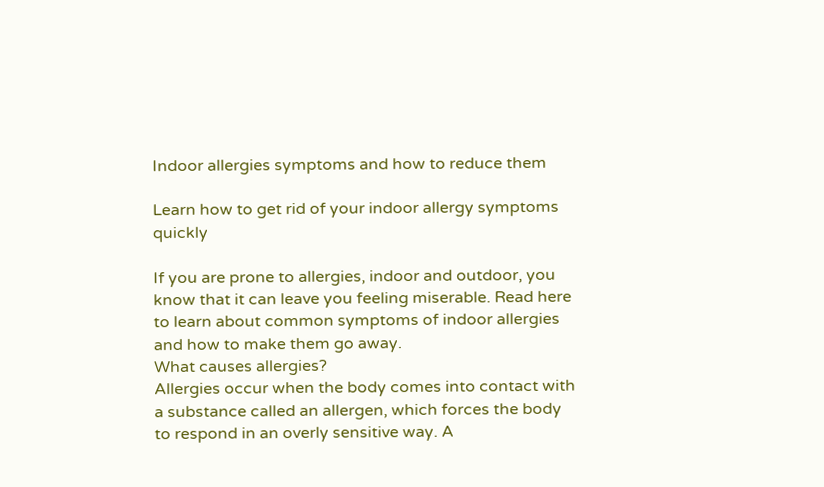Indoor allergies symptoms and how to reduce them

Learn how to get rid of your indoor allergy symptoms quickly

If you are prone to allergies, indoor and outdoor, you know that it can leave you feeling miserable. Read here to learn about common symptoms of indoor allergies and how to make them go away.
What causes allergies?
Allergies occur when the body comes into contact with a substance called an allergen, which forces the body to respond in an overly sensitive way. A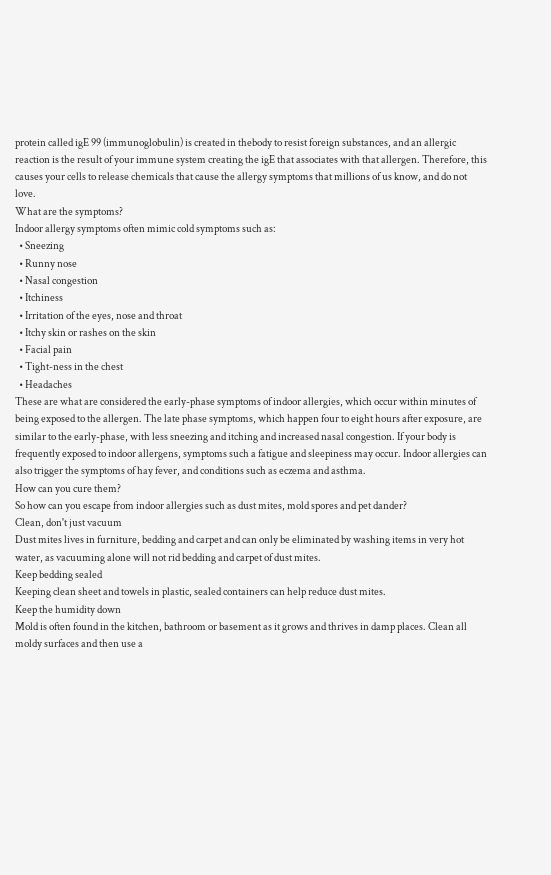protein called igE 99 (immunoglobulin) is created in thebody to resist foreign substances, and an allergic reaction is the result of your immune system creating the igE that associates with that allergen. Therefore, this causes your cells to release chemicals that cause the allergy symptoms that millions of us know, and do not love.
What are the symptoms?
Indoor allergy symptoms often mimic cold symptoms such as:
  • Sneezing
  • Runny nose
  • Nasal congestion
  • Itchiness
  • Irritation of the eyes, nose and throat
  • Itchy skin or rashes on the skin
  • Facial pain
  • Tight-ness in the chest
  • Headaches
These are what are considered the early-phase symptoms of indoor allergies, which occur within minutes of being exposed to the allergen. The late phase symptoms, which happen four to eight hours after exposure, are similar to the early-phase, with less sneezing and itching and increased nasal congestion. If your body is frequently exposed to indoor allergens, symptoms such a fatigue and sleepiness may occur. Indoor allergies can also trigger the symptoms of hay fever, and conditions such as eczema and asthma.
How can you cure them?
So how can you escape from indoor allergies such as dust mites, mold spores and pet dander?
Clean, don't just vacuum
Dust mites lives in furniture, bedding and carpet and can only be eliminated by washing items in very hot water, as vacuuming alone will not rid bedding and carpet of dust mites.
Keep bedding sealed
Keeping clean sheet and towels in plastic, sealed containers can help reduce dust mites.
Keep the humidity down
Mold is often found in the kitchen, bathroom or basement as it grows and thrives in damp places. Clean all moldy surfaces and then use a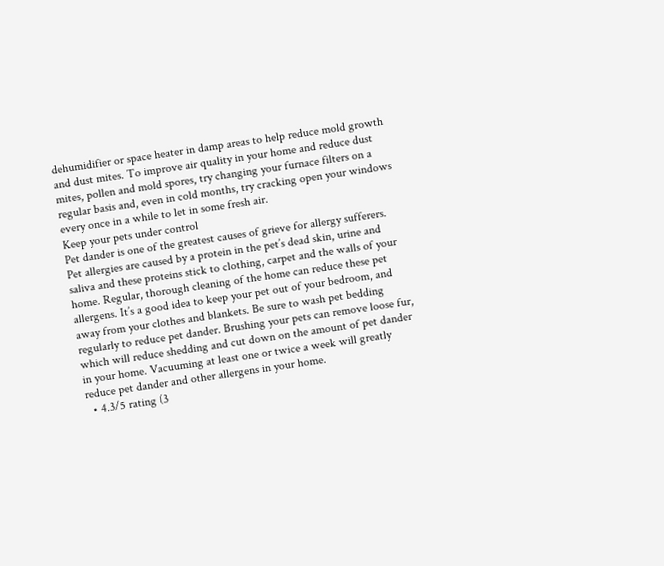dehumidifier or space heater in damp areas to help reduce mold growth and dust mites. To improve air quality in your home and reduce dust mites, pollen and mold spores, try changing your furnace filters on a regular basis and, even in cold months, try cracking open your windows every once in a while to let in some fresh air.
Keep your pets under control
Pet dander is one of the greatest causes of grieve for allergy sufferers. Pet allergies are caused by a protein in the pet’s dead skin, urine and saliva and these proteins stick to clothing, carpet and the walls of your home. Regular, thorough cleaning of the home can reduce these pet allergens. It’s a good idea to keep your pet out of your bedroom, and away from your clothes and blankets. Be sure to wash pet bedding regularly to reduce pet dander. Brushing your pets can remove loose fur, which will reduce shedding and cut down on the amount of pet dander in your home. Vacuuming at least one or twice a week will greatly reduce pet dander and other allergens in your home.
  • 4.3/5 rating (3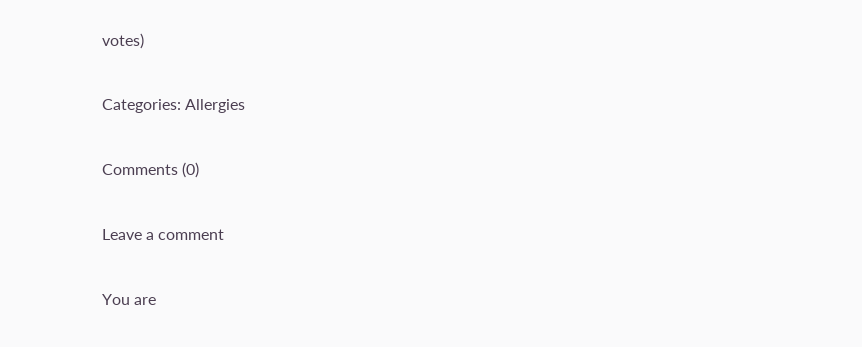votes)

Categories: Allergies

Comments (0)

Leave a comment

You are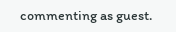commenting as guest.